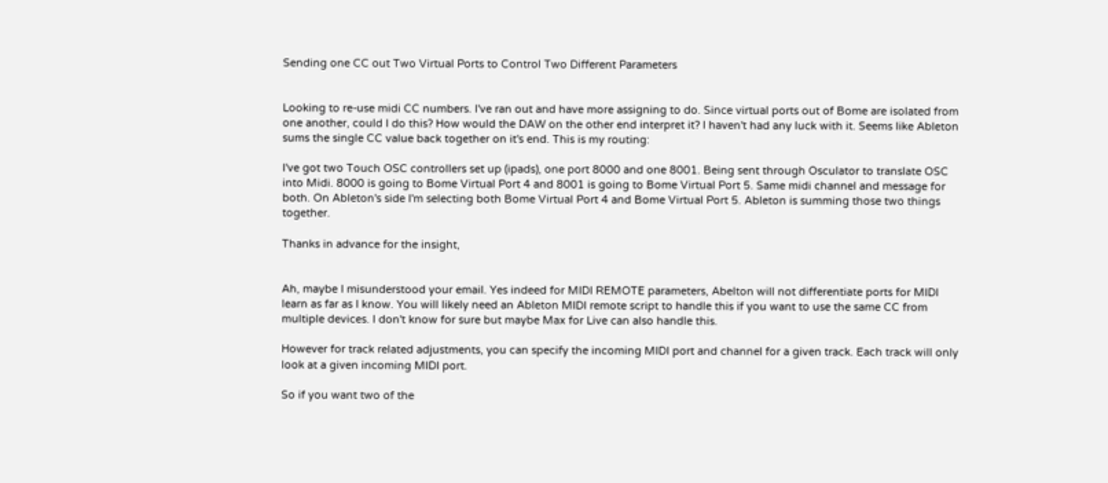Sending one CC out Two Virtual Ports to Control Two Different Parameters


Looking to re-use midi CC numbers. I've ran out and have more assigning to do. Since virtual ports out of Bome are isolated from one another, could I do this? How would the DAW on the other end interpret it? I haven't had any luck with it. Seems like Ableton sums the single CC value back together on it's end. This is my routing:

I've got two Touch OSC controllers set up (ipads), one port 8000 and one 8001. Being sent through Osculator to translate OSC into Midi. 8000 is going to Bome Virtual Port 4 and 8001 is going to Bome Virtual Port 5. Same midi channel and message for both. On Ableton's side I'm selecting both Bome Virtual Port 4 and Bome Virtual Port 5. Ableton is summing those two things together.

Thanks in advance for the insight,


Ah, maybe I misunderstood your email. Yes indeed for MIDI REMOTE parameters, Abelton will not differentiate ports for MIDI learn as far as I know. You will likely need an Ableton MIDI remote script to handle this if you want to use the same CC from multiple devices. I don't know for sure but maybe Max for Live can also handle this.

However for track related adjustments, you can specify the incoming MIDI port and channel for a given track. Each track will only look at a given incoming MIDI port.

So if you want two of the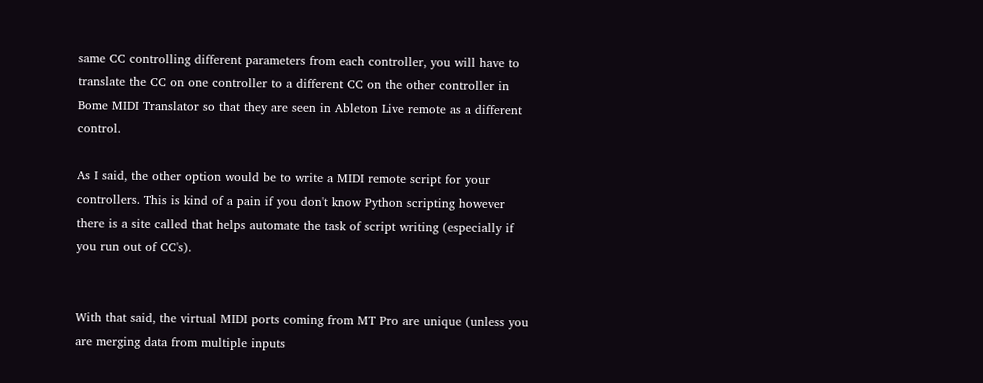same CC controlling different parameters from each controller, you will have to translate the CC on one controller to a different CC on the other controller in Bome MIDI Translator so that they are seen in Ableton Live remote as a different control.

As I said, the other option would be to write a MIDI remote script for your controllers. This is kind of a pain if you don't know Python scripting however there is a site called that helps automate the task of script writing (especially if you run out of CC's).


With that said, the virtual MIDI ports coming from MT Pro are unique (unless you are merging data from multiple inputs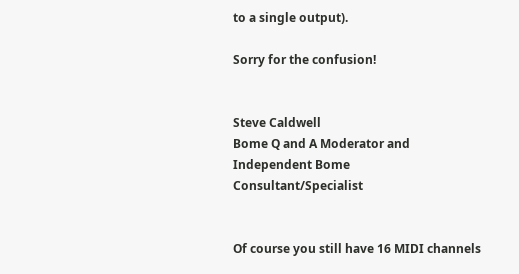to a single output).

Sorry for the confusion!


Steve Caldwell
Bome Q and A Moderator and
Independent Bome Consultant/Specialist


Of course you still have 16 MIDI channels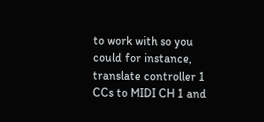to work with so you could for instance, translate controller 1 CCs to MIDI CH 1 and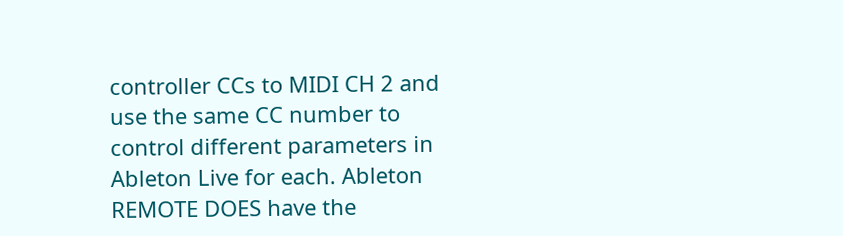controller CCs to MIDI CH 2 and use the same CC number to control different parameters in Ableton Live for each. Ableton REMOTE DOES have the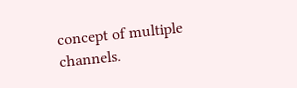concept of multiple channels.